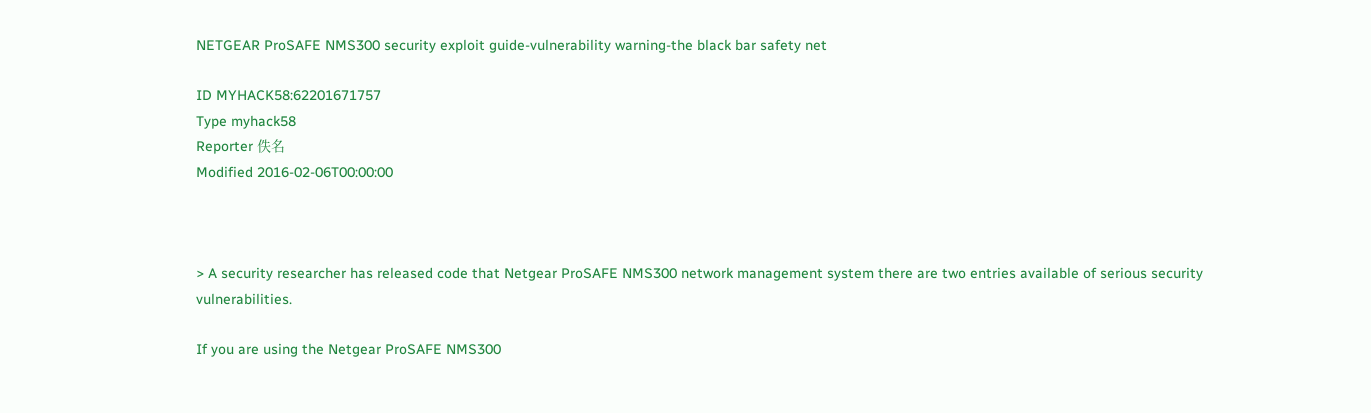NETGEAR ProSAFE NMS300 security exploit guide-vulnerability warning-the black bar safety net

ID MYHACK58:62201671757
Type myhack58
Reporter 佚名
Modified 2016-02-06T00:00:00



> A security researcher has released code that Netgear ProSAFE NMS300 network management system there are two entries available of serious security vulnerabilities.

If you are using the Netgear ProSAFE NMS300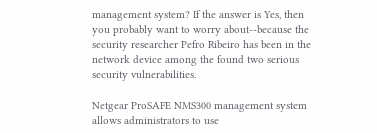management system? If the answer is Yes, then you probably want to worry about--because the security researcher Pefro Ribeiro has been in the network device among the found two serious security vulnerabilities.

Netgear ProSAFE NMS300 management system allows administrators to use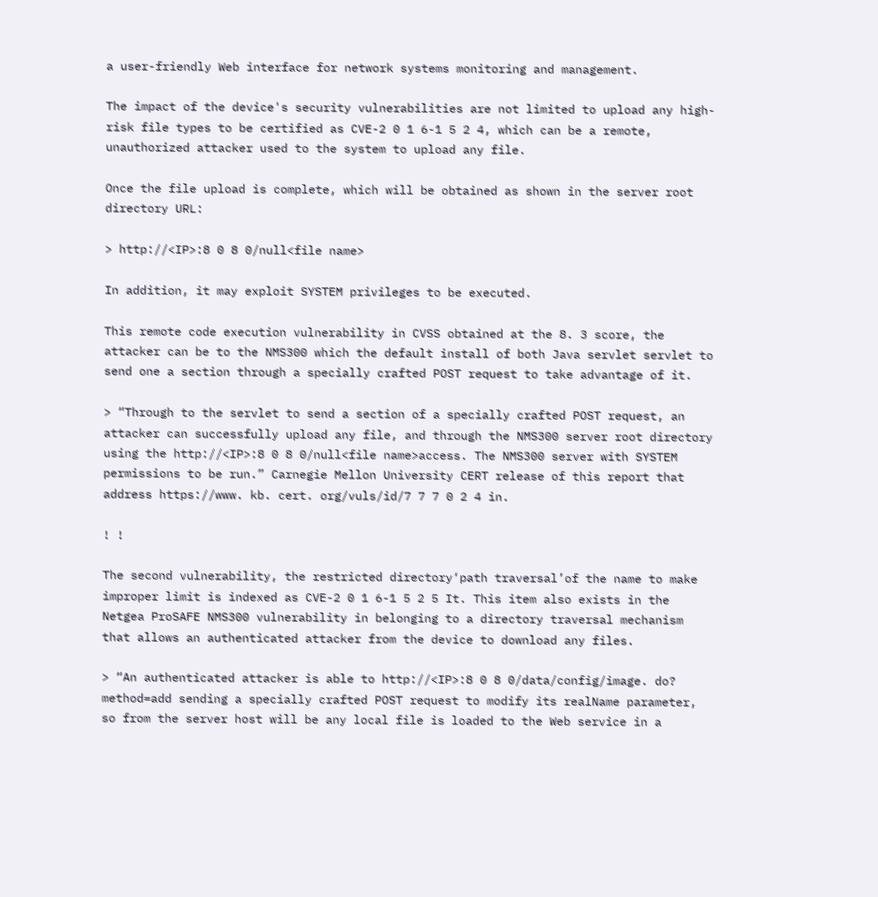a user-friendly Web interface for network systems monitoring and management.

The impact of the device's security vulnerabilities are not limited to upload any high-risk file types to be certified as CVE-2 0 1 6-1 5 2 4, which can be a remote, unauthorized attacker used to the system to upload any file.

Once the file upload is complete, which will be obtained as shown in the server root directory URL:

> http://<IP>:8 0 8 0/null<file name>

In addition, it may exploit SYSTEM privileges to be executed.

This remote code execution vulnerability in CVSS obtained at the 8. 3 score, the attacker can be to the NMS300 which the default install of both Java servlet servlet to send one a section through a specially crafted POST request to take advantage of it.

> “Through to the servlet to send a section of a specially crafted POST request, an attacker can successfully upload any file, and through the NMS300 server root directory using the http://<IP>:8 0 8 0/null<file name>access. The NMS300 server with SYSTEM permissions to be run.” Carnegie Mellon University CERT release of this report that address https://www. kb. cert. org/vuls/id/7 7 7 0 2 4 in.

! !

The second vulnerability, the restricted directory‘path traversal’of the name to make improper limit is indexed as CVE-2 0 1 6-1 5 2 5 It. This item also exists in the Netgea ProSAFE NMS300 vulnerability in belonging to a directory traversal mechanism that allows an authenticated attacker from the device to download any files.

> “An authenticated attacker is able to http://<IP>:8 0 8 0/data/config/image. do? method=add sending a specially crafted POST request to modify its realName parameter, so from the server host will be any local file is loaded to the Web service in a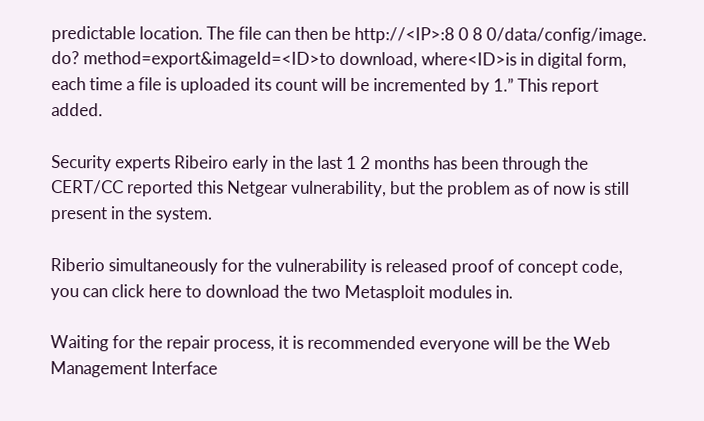predictable location. The file can then be http://<IP>:8 0 8 0/data/config/image. do? method=export&imageId=<ID>to download, where<ID>is in digital form, each time a file is uploaded its count will be incremented by 1.” This report added.

Security experts Ribeiro early in the last 1 2 months has been through the CERT/CC reported this Netgear vulnerability, but the problem as of now is still present in the system.

Riberio simultaneously for the vulnerability is released proof of concept code, you can click here to download the two Metasploit modules in.

Waiting for the repair process, it is recommended everyone will be the Web Management Interface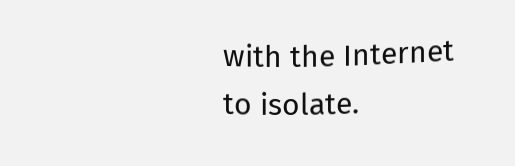with the Internet to isolate.